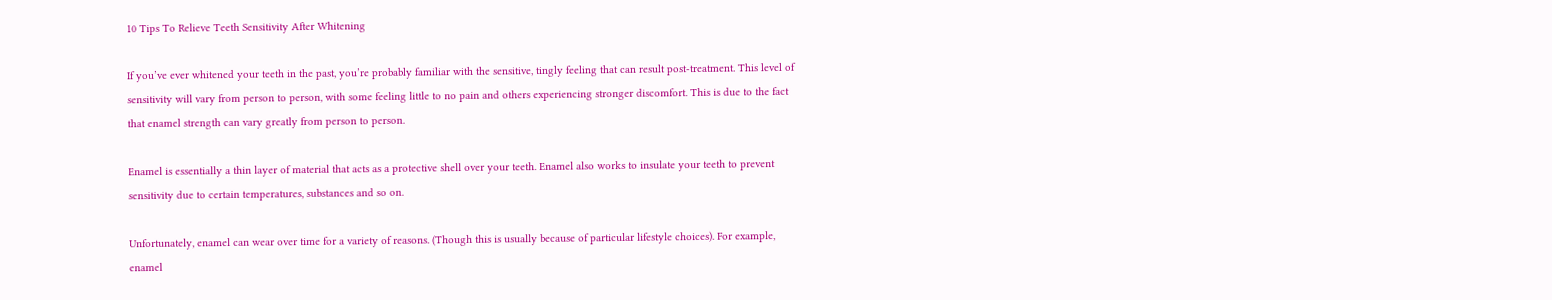10 Tips To Relieve Teeth Sensitivity After Whitening

If you’ve ever whitened your teeth in the past, you’re probably familiar with the sensitive, tingly feeling that can result post-treatment. This level of sensitivity will vary from person to person, with some feeling little to no pain and others experiencing stronger discomfort. This is due to the fact that enamel strength can vary greatly from person to person.

Enamel is essentially a thin layer of material that acts as a protective shell over your teeth. Enamel also works to insulate your teeth to prevent sensitivity due to certain temperatures, substances and so on.

Unfortunately, enamel can wear over time for a variety of reasons. (Though this is usually because of particular lifestyle choices). For example, enamel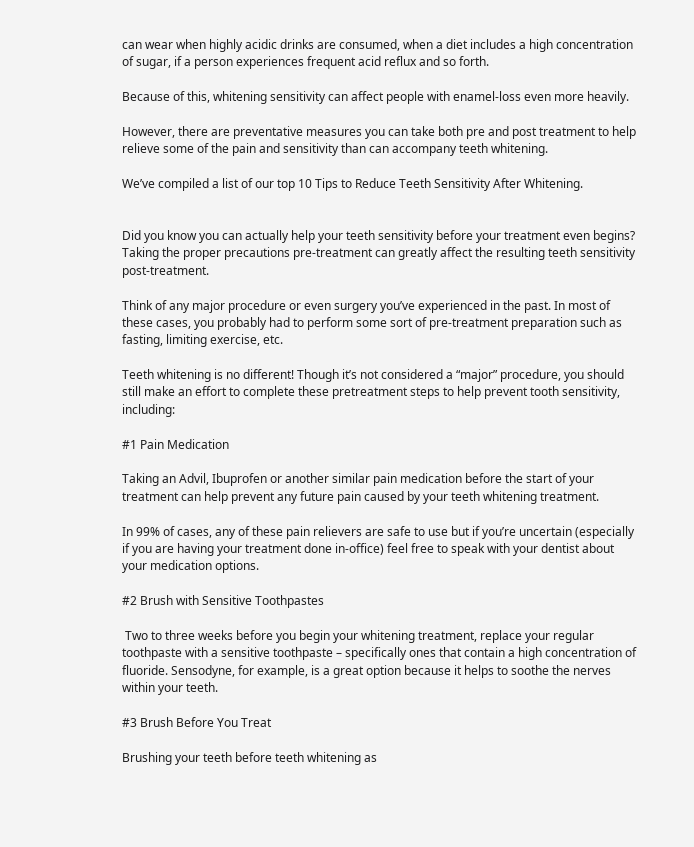can wear when highly acidic drinks are consumed, when a diet includes a high concentration of sugar, if a person experiences frequent acid reflux and so forth.

Because of this, whitening sensitivity can affect people with enamel-loss even more heavily.

However, there are preventative measures you can take both pre and post treatment to help relieve some of the pain and sensitivity than can accompany teeth whitening.

We’ve compiled a list of our top 10 Tips to Reduce Teeth Sensitivity After Whitening.


Did you know you can actually help your teeth sensitivity before your treatment even begins? Taking the proper precautions pre-treatment can greatly affect the resulting teeth sensitivity post-treatment.

Think of any major procedure or even surgery you’ve experienced in the past. In most of these cases, you probably had to perform some sort of pre-treatment preparation such as fasting, limiting exercise, etc.

Teeth whitening is no different! Though it’s not considered a “major” procedure, you should still make an effort to complete these pretreatment steps to help prevent tooth sensitivity, including:

#1 Pain Medication

Taking an Advil, Ibuprofen or another similar pain medication before the start of your treatment can help prevent any future pain caused by your teeth whitening treatment.

In 99% of cases, any of these pain relievers are safe to use but if you’re uncertain (especially if you are having your treatment done in-office) feel free to speak with your dentist about your medication options.

#2 Brush with Sensitive Toothpastes

 Two to three weeks before you begin your whitening treatment, replace your regular toothpaste with a sensitive toothpaste – specifically ones that contain a high concentration of fluoride. Sensodyne, for example, is a great option because it helps to soothe the nerves within your teeth.

#3 Brush Before You Treat

Brushing your teeth before teeth whitening as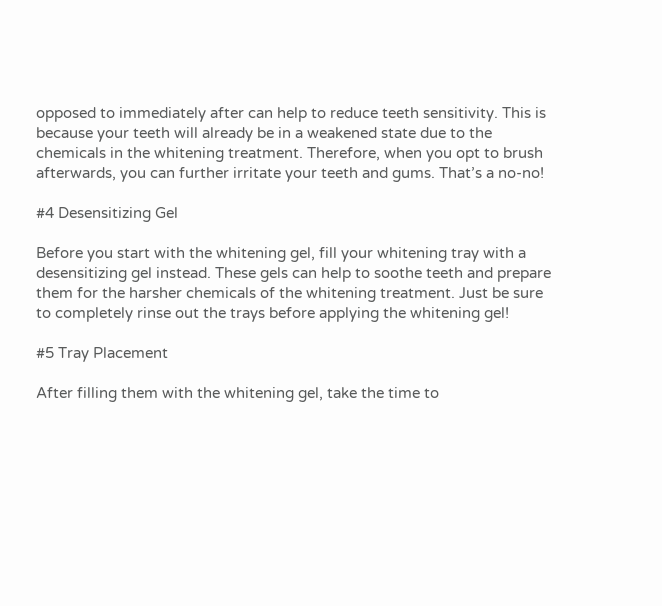opposed to immediately after can help to reduce teeth sensitivity. This is because your teeth will already be in a weakened state due to the chemicals in the whitening treatment. Therefore, when you opt to brush afterwards, you can further irritate your teeth and gums. That’s a no-no!

#4 Desensitizing Gel

Before you start with the whitening gel, fill your whitening tray with a desensitizing gel instead. These gels can help to soothe teeth and prepare them for the harsher chemicals of the whitening treatment. Just be sure to completely rinse out the trays before applying the whitening gel!

#5 Tray Placement

After filling them with the whitening gel, take the time to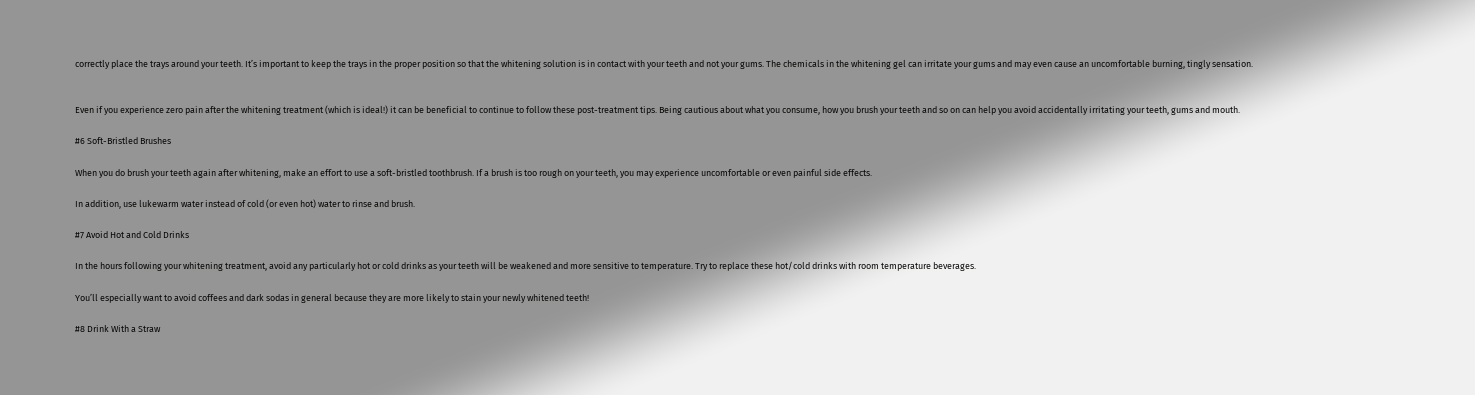correctly place the trays around your teeth. It’s important to keep the trays in the proper position so that the whitening solution is in contact with your teeth and not your gums. The chemicals in the whitening gel can irritate your gums and may even cause an uncomfortable burning, tingly sensation.


Even if you experience zero pain after the whitening treatment (which is ideal!) it can be beneficial to continue to follow these post-treatment tips. Being cautious about what you consume, how you brush your teeth and so on can help you avoid accidentally irritating your teeth, gums and mouth.

#6 Soft-Bristled Brushes

When you do brush your teeth again after whitening, make an effort to use a soft-bristled toothbrush. If a brush is too rough on your teeth, you may experience uncomfortable or even painful side effects.

In addition, use lukewarm water instead of cold (or even hot) water to rinse and brush.

#7 Avoid Hot and Cold Drinks

In the hours following your whitening treatment, avoid any particularly hot or cold drinks as your teeth will be weakened and more sensitive to temperature. Try to replace these hot/cold drinks with room temperature beverages.

You’ll especially want to avoid coffees and dark sodas in general because they are more likely to stain your newly whitened teeth!

#8 Drink With a Straw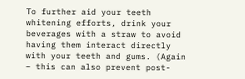To further aid your teeth whitening efforts, drink your beverages with a straw to avoid having them interact directly with your teeth and gums. (Again – this can also prevent post-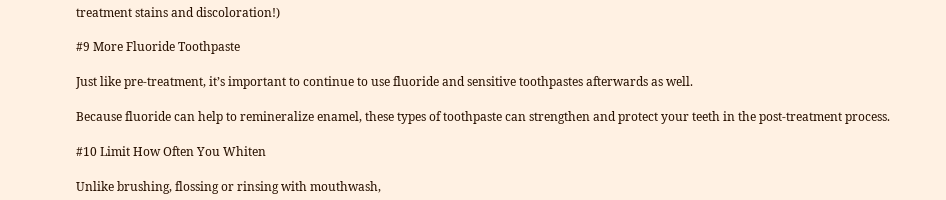treatment stains and discoloration!)

#9 More Fluoride Toothpaste

Just like pre-treatment, it’s important to continue to use fluoride and sensitive toothpastes afterwards as well.

Because fluoride can help to remineralize enamel, these types of toothpaste can strengthen and protect your teeth in the post-treatment process.

#10 Limit How Often You Whiten

Unlike brushing, flossing or rinsing with mouthwash,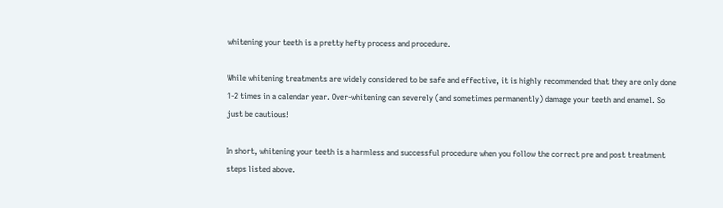whitening your teeth is a pretty hefty process and procedure.

While whitening treatments are widely considered to be safe and effective, it is highly recommended that they are only done 1-2 times in a calendar year. Over-whitening can severely (and sometimes permanently) damage your teeth and enamel. So just be cautious!

In short, whitening your teeth is a harmless and successful procedure when you follow the correct pre and post treatment steps listed above.